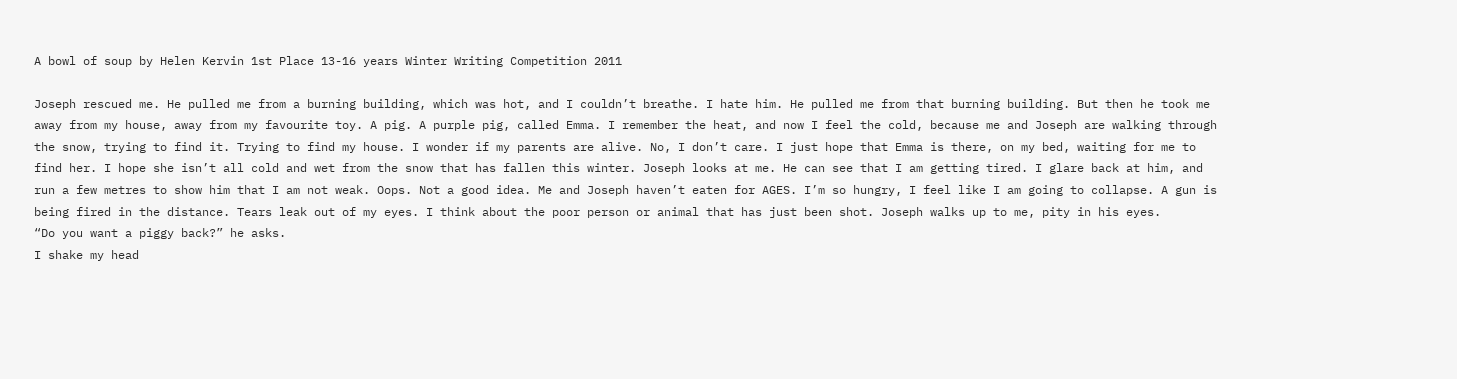A bowl of soup by Helen Kervin 1st Place 13-16 years Winter Writing Competition 2011

Joseph rescued me. He pulled me from a burning building, which was hot, and I couldn’t breathe. I hate him. He pulled me from that burning building. But then he took me away from my house, away from my favourite toy. A pig. A purple pig, called Emma. I remember the heat, and now I feel the cold, because me and Joseph are walking through the snow, trying to find it. Trying to find my house. I wonder if my parents are alive. No, I don’t care. I just hope that Emma is there, on my bed, waiting for me to find her. I hope she isn’t all cold and wet from the snow that has fallen this winter. Joseph looks at me. He can see that I am getting tired. I glare back at him, and run a few metres to show him that I am not weak. Oops. Not a good idea. Me and Joseph haven’t eaten for AGES. I’m so hungry, I feel like I am going to collapse. A gun is being fired in the distance. Tears leak out of my eyes. I think about the poor person or animal that has just been shot. Joseph walks up to me, pity in his eyes.
“Do you want a piggy back?” he asks.
I shake my head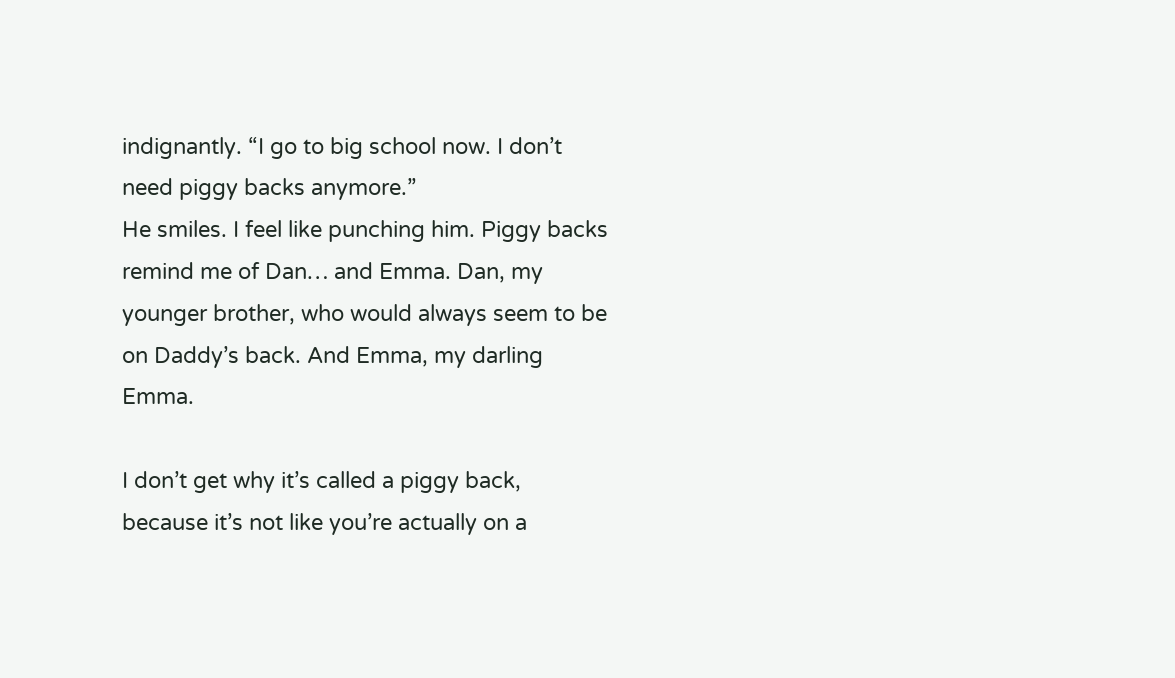indignantly. “I go to big school now. I don’t need piggy backs anymore.”
He smiles. I feel like punching him. Piggy backs remind me of Dan… and Emma. Dan, my younger brother, who would always seem to be on Daddy’s back. And Emma, my darling Emma.

I don’t get why it’s called a piggy back, because it’s not like you’re actually on a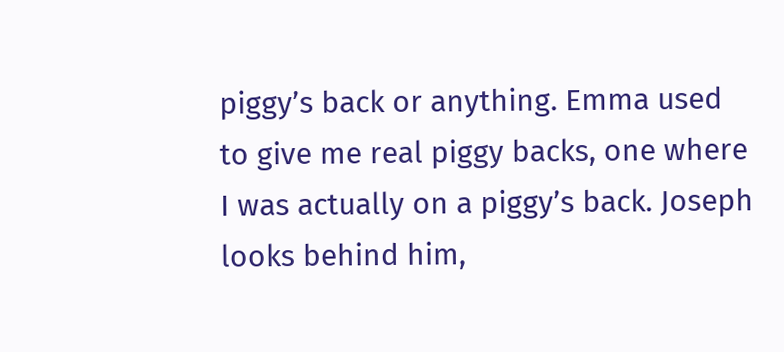piggy’s back or anything. Emma used to give me real piggy backs, one where I was actually on a piggy’s back. Joseph looks behind him,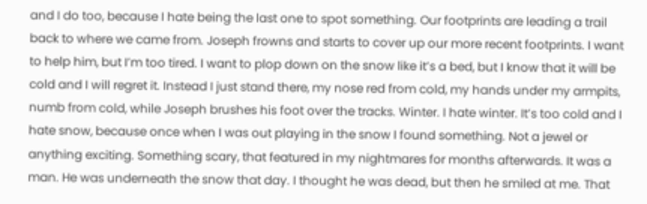and I do too, because I hate being the last one to spot something. Our footprints are leading a trail back to where we came from. Joseph frowns and starts to cover up our more recent footprints. I want to help him, but I’m too tired. I want to plop down on the snow like it’s a bed, but I know that it will be cold and I will regret it. Instead I just stand there, my nose red from cold, my hands under my armpits, numb from cold, while Joseph brushes his foot over the tracks. Winter. I hate winter. It’s too cold and I hate snow, because once when I was out playing in the snow I found something. Not a jewel or anything exciting. Something scary, that featured in my nightmares for months afterwards. It was a man. He was underneath the snow that day. I thought he was dead, but then he smiled at me. That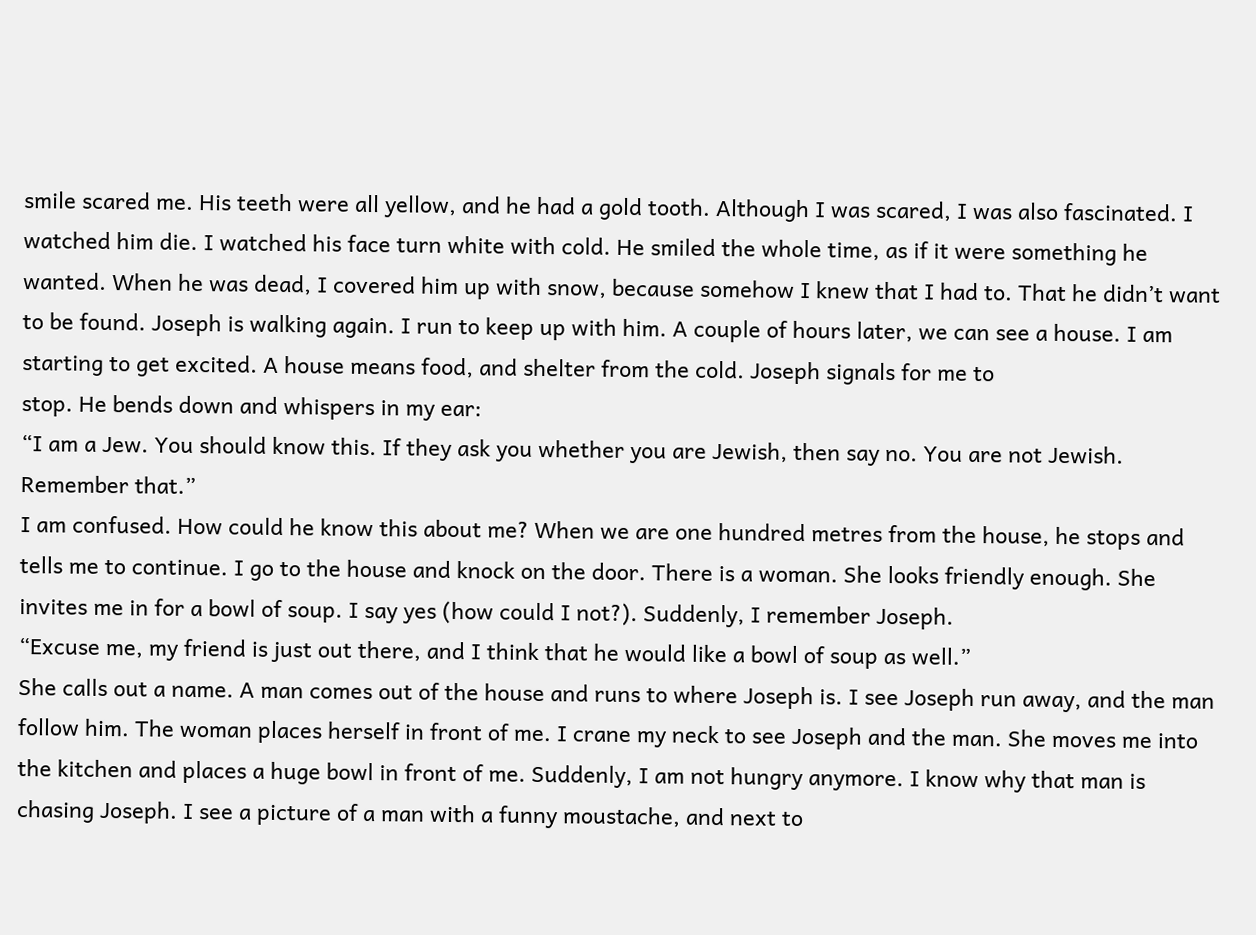smile scared me. His teeth were all yellow, and he had a gold tooth. Although I was scared, I was also fascinated. I watched him die. I watched his face turn white with cold. He smiled the whole time, as if it were something he wanted. When he was dead, I covered him up with snow, because somehow I knew that I had to. That he didn’t want to be found. Joseph is walking again. I run to keep up with him. A couple of hours later, we can see a house. I am starting to get excited. A house means food, and shelter from the cold. Joseph signals for me to
stop. He bends down and whispers in my ear:
“I am a Jew. You should know this. If they ask you whether you are Jewish, then say no. You are not Jewish. Remember that.”
I am confused. How could he know this about me? When we are one hundred metres from the house, he stops and tells me to continue. I go to the house and knock on the door. There is a woman. She looks friendly enough. She invites me in for a bowl of soup. I say yes (how could I not?). Suddenly, I remember Joseph.
“Excuse me, my friend is just out there, and I think that he would like a bowl of soup as well.”
She calls out a name. A man comes out of the house and runs to where Joseph is. I see Joseph run away, and the man follow him. The woman places herself in front of me. I crane my neck to see Joseph and the man. She moves me into the kitchen and places a huge bowl in front of me. Suddenly, I am not hungry anymore. I know why that man is chasing Joseph. I see a picture of a man with a funny moustache, and next to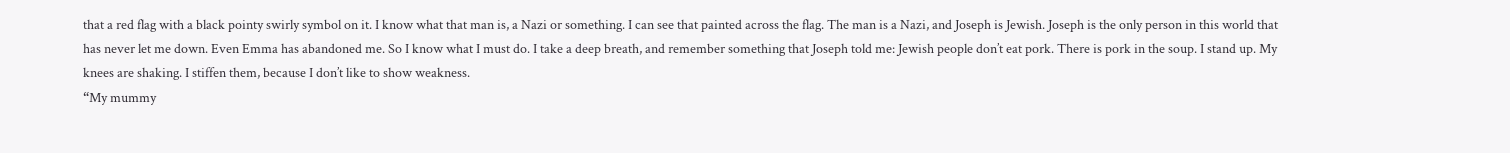that a red flag with a black pointy swirly symbol on it. I know what that man is, a Nazi or something. I can see that painted across the flag. The man is a Nazi, and Joseph is Jewish. Joseph is the only person in this world that has never let me down. Even Emma has abandoned me. So I know what I must do. I take a deep breath, and remember something that Joseph told me: Jewish people don’t eat pork. There is pork in the soup. I stand up. My knees are shaking. I stiffen them, because I don’t like to show weakness.
“My mummy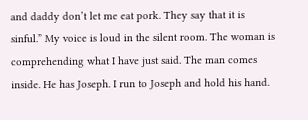and daddy don’t let me eat pork. They say that it is sinful.” My voice is loud in the silent room. The woman is comprehending what I have just said. The man comes inside. He has Joseph. I run to Joseph and hold his hand.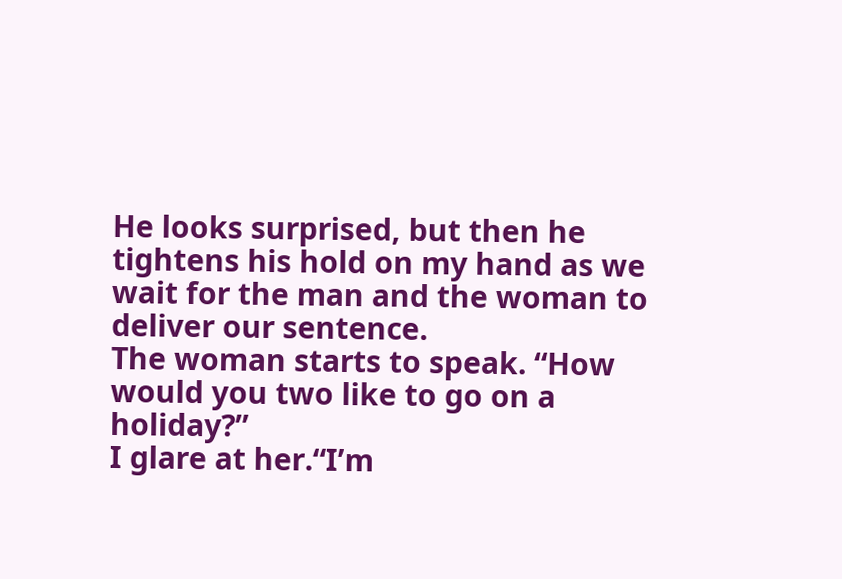He looks surprised, but then he tightens his hold on my hand as we wait for the man and the woman to deliver our sentence.
The woman starts to speak. “How would you two like to go on a holiday?”
I glare at her.“I’m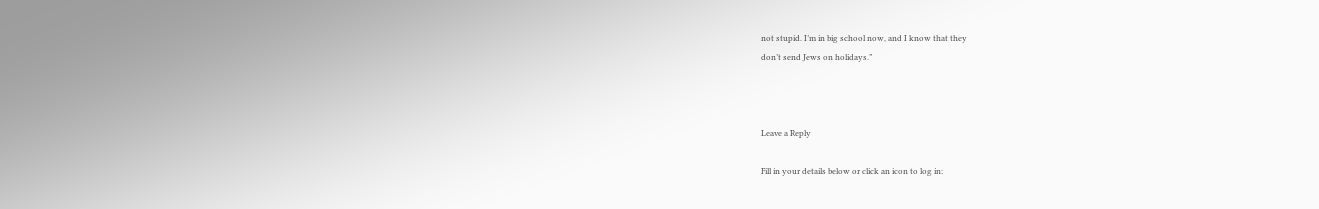not stupid. I’m in big school now, and I know that they
don’t send Jews on holidays.”



Leave a Reply

Fill in your details below or click an icon to log in: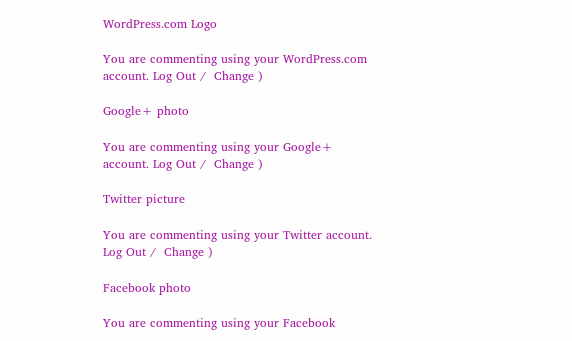WordPress.com Logo

You are commenting using your WordPress.com account. Log Out /  Change )

Google+ photo

You are commenting using your Google+ account. Log Out /  Change )

Twitter picture

You are commenting using your Twitter account. Log Out /  Change )

Facebook photo

You are commenting using your Facebook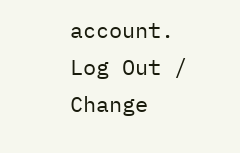account. Log Out /  Change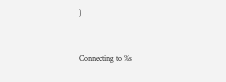)


Connecting to %s